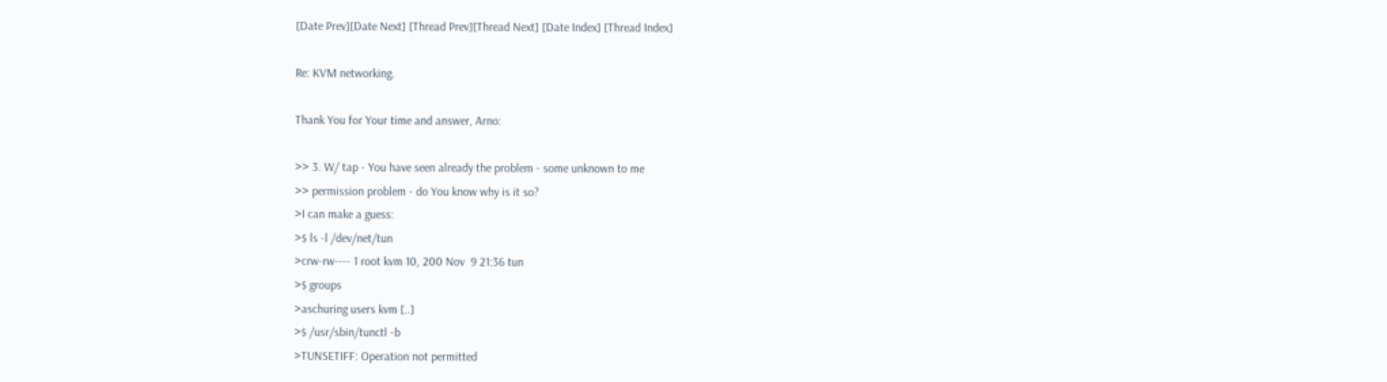[Date Prev][Date Next] [Thread Prev][Thread Next] [Date Index] [Thread Index]

Re: KVM networking.

Thank You for Your time and answer, Arno:

>> 3. W/ tap - You have seen already the problem - some unknown to me
>> permission problem - do You know why is it so?
>I can make a guess:
>$ ls -l /dev/net/tun
>crw-rw---- 1 root kvm 10, 200 Nov  9 21:36 tun
>$ groups
>aschuring users kvm [..]
>$ /usr/sbin/tunctl -b
>TUNSETIFF: Operation not permitted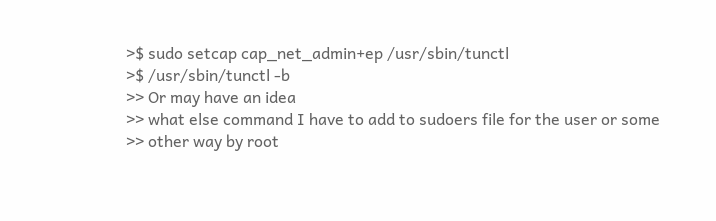>$ sudo setcap cap_net_admin+ep /usr/sbin/tunctl
>$ /usr/sbin/tunctl -b
>> Or may have an idea
>> what else command I have to add to sudoers file for the user or some
>> other way by root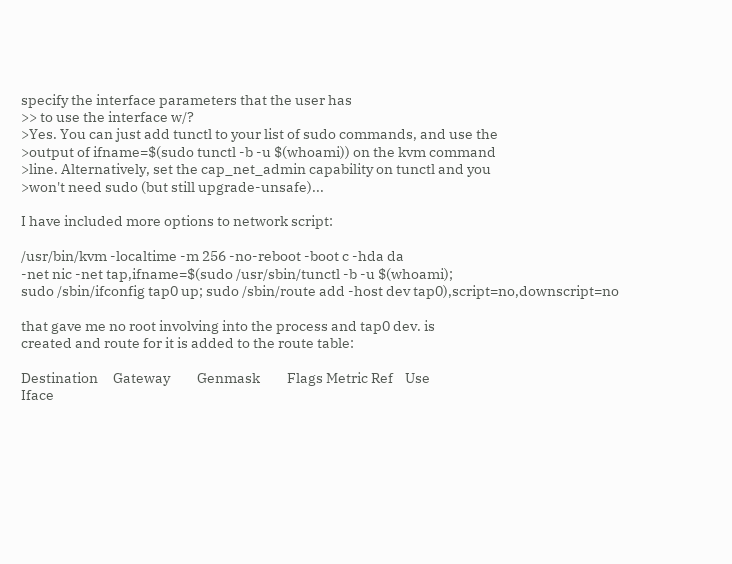specify the interface parameters that the user has
>> to use the interface w/?
>Yes. You can just add tunctl to your list of sudo commands, and use the
>output of ifname=$(sudo tunctl -b -u $(whoami)) on the kvm command
>line. Alternatively, set the cap_net_admin capability on tunctl and you
>won't need sudo (but still upgrade-unsafe)...

I have included more options to network script:

/usr/bin/kvm -localtime -m 256 -no-reboot -boot c -hda da
-net nic -net tap,ifname=$(sudo /usr/sbin/tunctl -b -u $(whoami);
sudo /sbin/ifconfig tap0 up; sudo /sbin/route add -host dev tap0),script=no,downscript=no

that gave me no root involving into the process and tap0 dev. is
created and route for it is added to the route table:

Destination     Gateway         Genmask         Flags Metric Ref    Use
Iface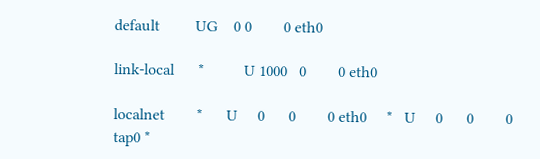default         UG    0 0        0 eth0

link-local      *          U 1000   0        0 eth0

localnet        *      U     0      0        0 eth0     *   U     0      0        0 tap0 *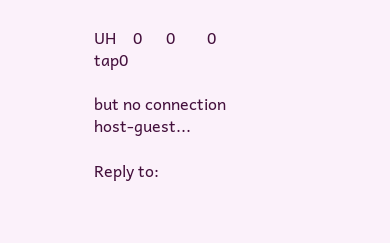UH    0      0        0 tap0

but no connection host-guest...

Reply to: